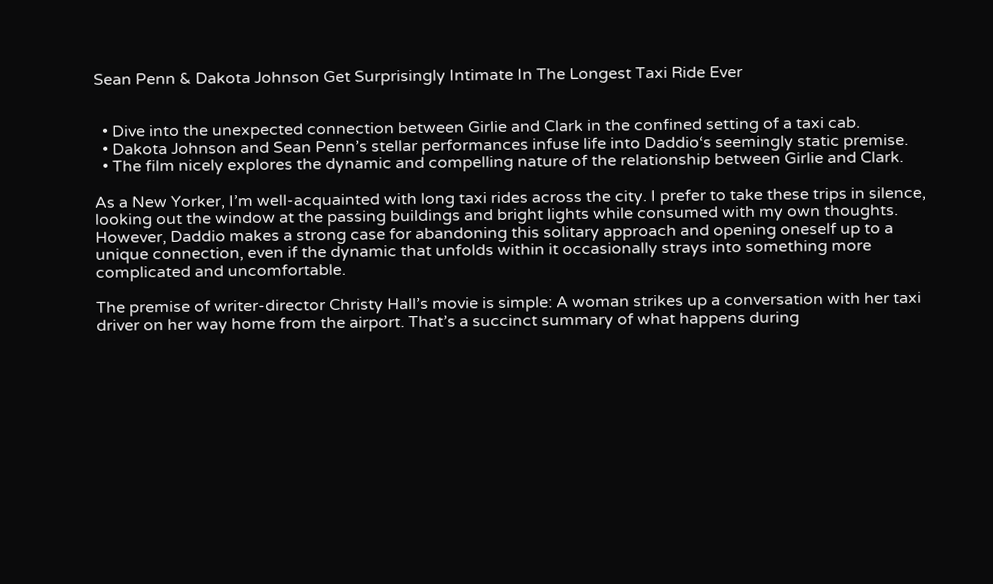Sean Penn & Dakota Johnson Get Surprisingly Intimate In The Longest Taxi Ride Ever


  • Dive into the unexpected connection between Girlie and Clark in the confined setting of a taxi cab.
  • Dakota Johnson and Sean Penn’s stellar performances infuse life into Daddio‘s seemingly static premise.
  • The film nicely explores the dynamic and compelling nature of the relationship between Girlie and Clark.

As a New Yorker, I’m well-acquainted with long taxi rides across the city. I prefer to take these trips in silence, looking out the window at the passing buildings and bright lights while consumed with my own thoughts. However, Daddio makes a strong case for abandoning this solitary approach and opening oneself up to a unique connection, even if the dynamic that unfolds within it occasionally strays into something more complicated and uncomfortable.

The premise of writer-director Christy Hall’s movie is simple: A woman strikes up a conversation with her taxi driver on her way home from the airport. That’s a succinct summary of what happens during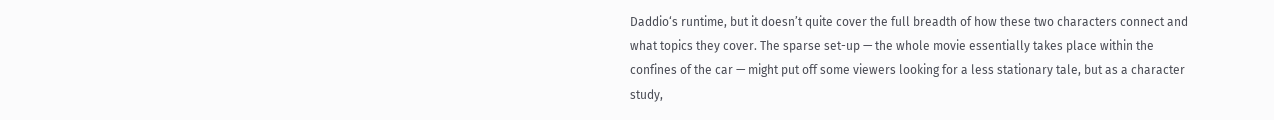Daddio‘s runtime, but it doesn’t quite cover the full breadth of how these two characters connect and what topics they cover. The sparse set-up — the whole movie essentially takes place within the confines of the car — might put off some viewers looking for a less stationary tale, but as a character study,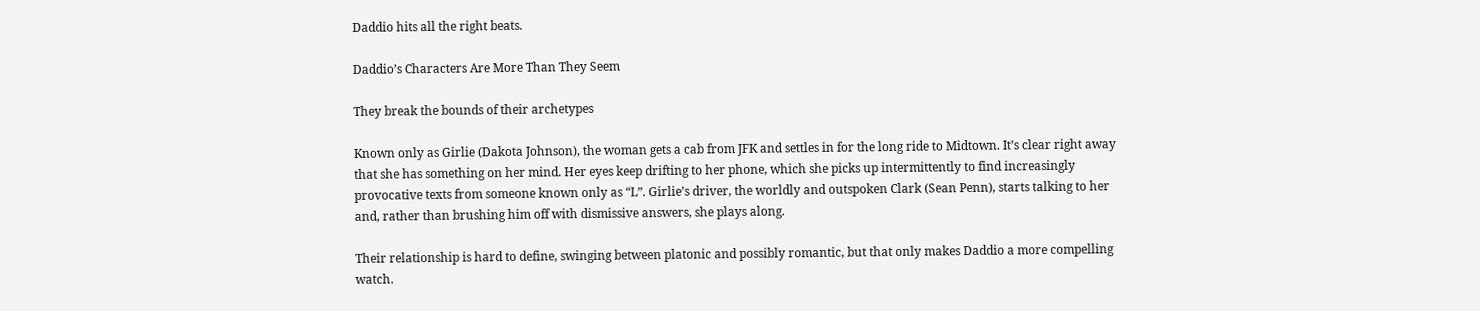Daddio hits all the right beats.

Daddio’s Characters Are More Than They Seem

They break the bounds of their archetypes

Known only as Girlie (Dakota Johnson), the woman gets a cab from JFK and settles in for the long ride to Midtown. It’s clear right away that she has something on her mind. Her eyes keep drifting to her phone, which she picks up intermittently to find increasingly provocative texts from someone known only as “L”. Girlie’s driver, the worldly and outspoken Clark (Sean Penn), starts talking to her and, rather than brushing him off with dismissive answers, she plays along.

Their relationship is hard to define, swinging between platonic and possibly romantic, but that only makes Daddio a more compelling watch.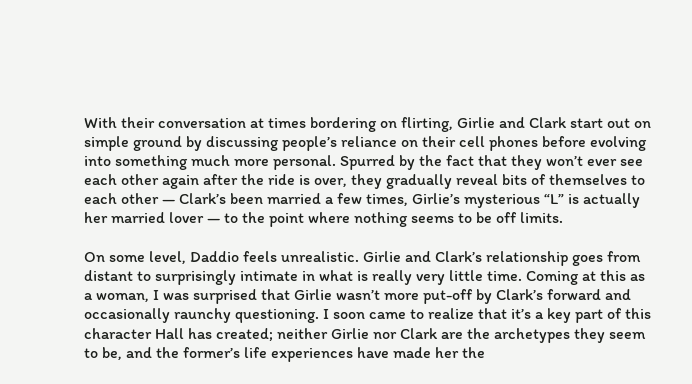With their conversation at times bordering on flirting, Girlie and Clark start out on simple ground by discussing people’s reliance on their cell phones before evolving into something much more personal. Spurred by the fact that they won’t ever see each other again after the ride is over, they gradually reveal bits of themselves to each other — Clark’s been married a few times, Girlie’s mysterious “L” is actually her married lover — to the point where nothing seems to be off limits.

On some level, Daddio feels unrealistic. Girlie and Clark’s relationship goes from distant to surprisingly intimate in what is really very little time. Coming at this as a woman, I was surprised that Girlie wasn’t more put-off by Clark’s forward and occasionally raunchy questioning. I soon came to realize that it’s a key part of this character Hall has created; neither Girlie nor Clark are the archetypes they seem to be, and the former’s life experiences have made her the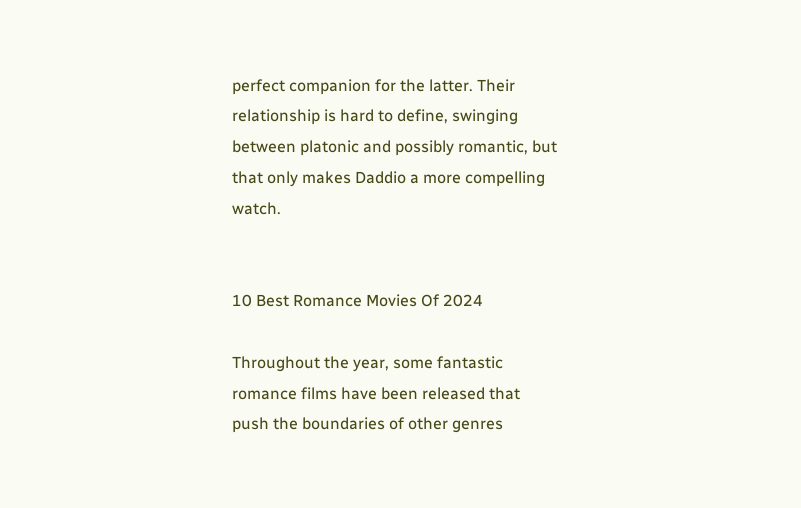perfect companion for the latter. Their relationship is hard to define, swinging between platonic and possibly romantic, but that only makes Daddio a more compelling watch.


10 Best Romance Movies Of 2024

Throughout the year, some fantastic romance films have been released that push the boundaries of other genres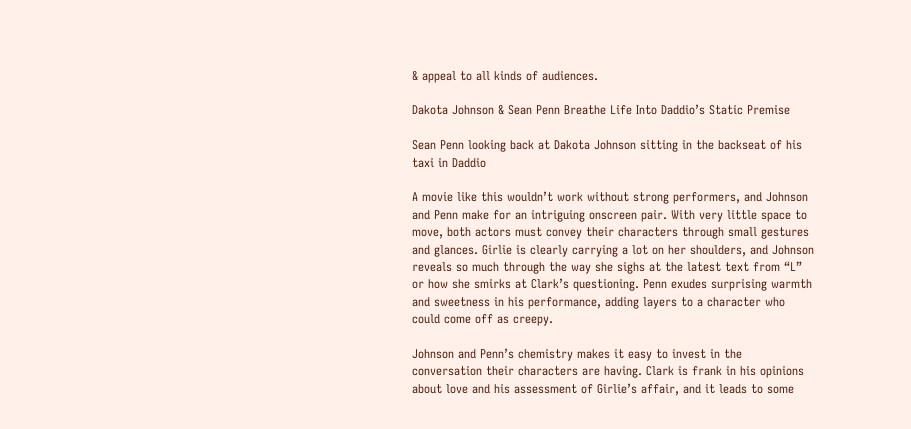& appeal to all kinds of audiences.

Dakota Johnson & Sean Penn Breathe Life Into Daddio’s Static Premise

Sean Penn looking back at Dakota Johnson sitting in the backseat of his taxi in Daddio

A movie like this wouldn’t work without strong performers, and Johnson and Penn make for an intriguing onscreen pair. With very little space to move, both actors must convey their characters through small gestures and glances. Girlie is clearly carrying a lot on her shoulders, and Johnson reveals so much through the way she sighs at the latest text from “L” or how she smirks at Clark’s questioning. Penn exudes surprising warmth and sweetness in his performance, adding layers to a character who could come off as creepy.

Johnson and Penn’s chemistry makes it easy to invest in the conversation their characters are having. Clark is frank in his opinions about love and his assessment of Girlie’s affair, and it leads to some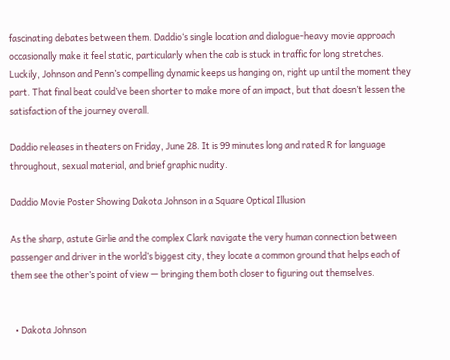fascinating debates between them. Daddio‘s single location and dialogue-heavy movie approach occasionally make it feel static, particularly when the cab is stuck in traffic for long stretches. Luckily, Johnson and Penn’s compelling dynamic keeps us hanging on, right up until the moment they part. That final beat could’ve been shorter to make more of an impact, but that doesn’t lessen the satisfaction of the journey overall.

Daddio releases in theaters on Friday, June 28. It is 99 minutes long and rated R for language throughout, sexual material, and brief graphic nudity.

Daddio Movie Poster Showing Dakota Johnson in a Square Optical Illusion

As the sharp, astute Girlie and the complex Clark navigate the very human connection between passenger and driver in the world’s biggest city, they locate a common ground that helps each of them see the other’s point of view — bringing them both closer to figuring out themselves.


  • Dakota Johnson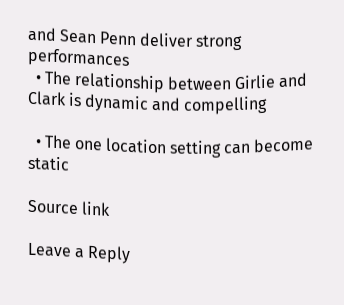and Sean Penn deliver strong performances
  • The relationship between Girlie and Clark is dynamic and compelling

  • The one location setting can become static

Source link

Leave a Reply